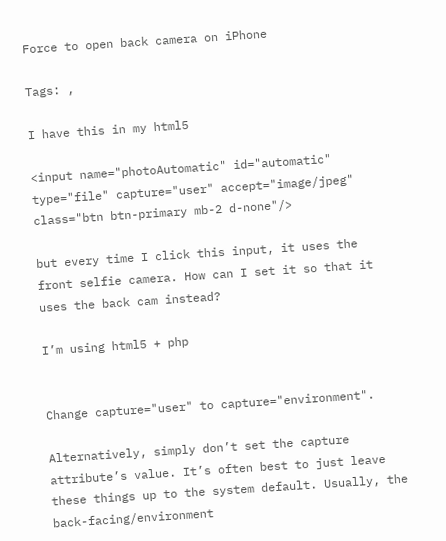Force to open back camera on iPhone

Tags: ,

I have this in my html5

<input name="photoAutomatic" id="automatic" type="file" capture="user" accept="image/jpeg" class="btn btn-primary mb-2 d-none"/>

but every time I click this input, it uses the front selfie camera. How can I set it so that it uses the back cam instead?

I’m using html5 + php


Change capture="user" to capture="environment".

Alternatively, simply don’t set the capture attribute’s value. It’s often best to just leave these things up to the system default. Usually, the back-facing/environment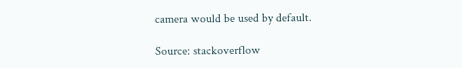camera would be used by default.

Source: stackoverflow